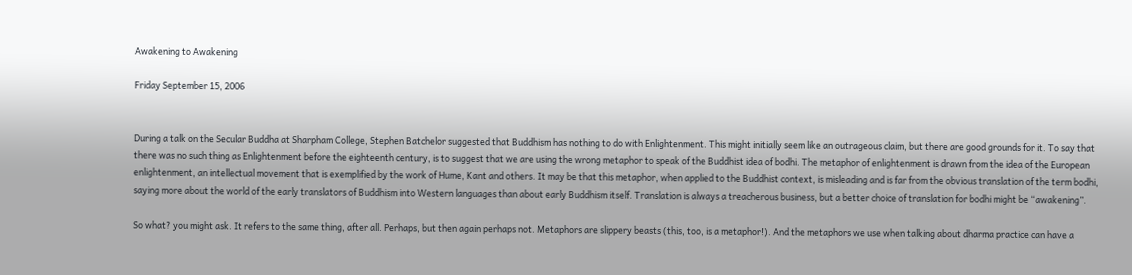Awakening to Awakening

Friday September 15, 2006


During a talk on the Secular Buddha at Sharpham College, Stephen Batchelor suggested that Buddhism has nothing to do with Enlightenment. This might initially seem like an outrageous claim, but there are good grounds for it. To say that there was no such thing as Enlightenment before the eighteenth century, is to suggest that we are using the wrong metaphor to speak of the Buddhist idea of bodhi. The metaphor of enlightenment is drawn from the idea of the European enlightenment, an intellectual movement that is exemplified by the work of Hume, Kant and others. It may be that this metaphor, when applied to the Buddhist context, is misleading and is far from the obvious translation of the term bodhi, saying more about the world of the early translators of Buddhism into Western languages than about early Buddhism itself. Translation is always a treacherous business, but a better choice of translation for bodhi might be “awakening”.

So what? you might ask. It refers to the same thing, after all. Perhaps, but then again perhaps not. Metaphors are slippery beasts (this, too, is a metaphor!). And the metaphors we use when talking about dharma practice can have a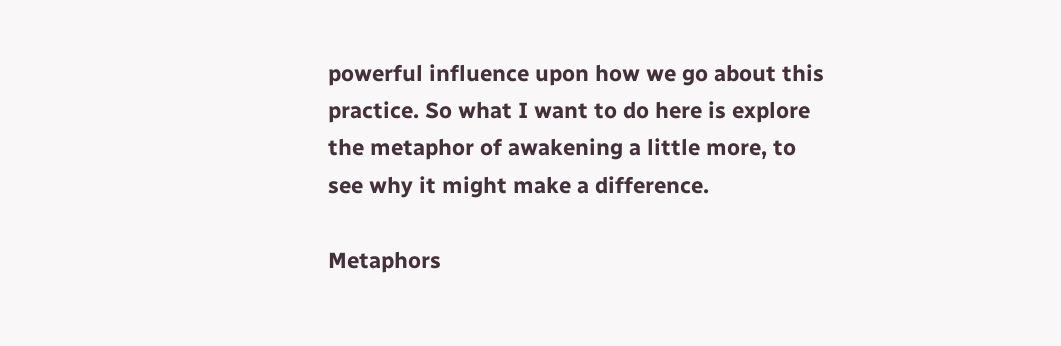powerful influence upon how we go about this practice. So what I want to do here is explore the metaphor of awakening a little more, to see why it might make a difference.

Metaphors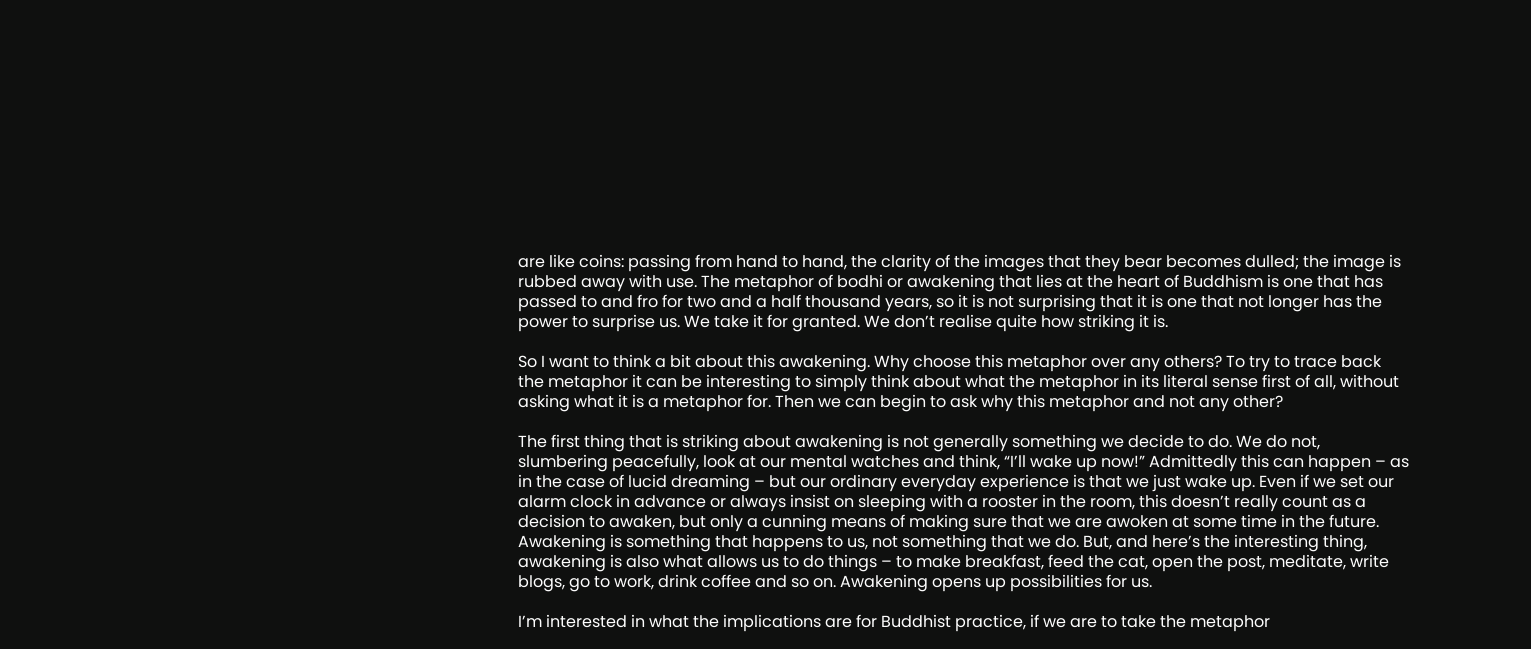are like coins: passing from hand to hand, the clarity of the images that they bear becomes dulled; the image is rubbed away with use. The metaphor of bodhi or awakening that lies at the heart of Buddhism is one that has passed to and fro for two and a half thousand years, so it is not surprising that it is one that not longer has the power to surprise us. We take it for granted. We don’t realise quite how striking it is.

So I want to think a bit about this awakening. Why choose this metaphor over any others? To try to trace back the metaphor it can be interesting to simply think about what the metaphor in its literal sense first of all, without asking what it is a metaphor for. Then we can begin to ask why this metaphor and not any other?

The first thing that is striking about awakening is not generally something we decide to do. We do not, slumbering peacefully, look at our mental watches and think, “I’ll wake up now!” Admittedly this can happen – as in the case of lucid dreaming – but our ordinary everyday experience is that we just wake up. Even if we set our alarm clock in advance or always insist on sleeping with a rooster in the room, this doesn’t really count as a decision to awaken, but only a cunning means of making sure that we are awoken at some time in the future. Awakening is something that happens to us, not something that we do. But, and here’s the interesting thing, awakening is also what allows us to do things – to make breakfast, feed the cat, open the post, meditate, write blogs, go to work, drink coffee and so on. Awakening opens up possibilities for us.

I’m interested in what the implications are for Buddhist practice, if we are to take the metaphor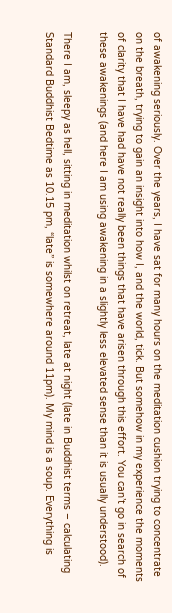of awakening seriously. Over the years, I have sat for many hours on the meditation cushion trying to concentrate on the breath, trying to gain an insight into how I, and the world, tick. But somehow in my experience the moments of clarity that I have had have not really been things that have arisen through this effort. You can’t go in search of these awakenings (and here I am using awakening in a slightly less elevated sense than it is usually understood).

There I am, sleepy as hell, sitting in meditation whilst on retreat, late at night (late in Buddhist terms – calculating Standard Buddhist Bedtime as 10.15 pm, “late” is somewhere around 11pm). My mind is a soup. Everything is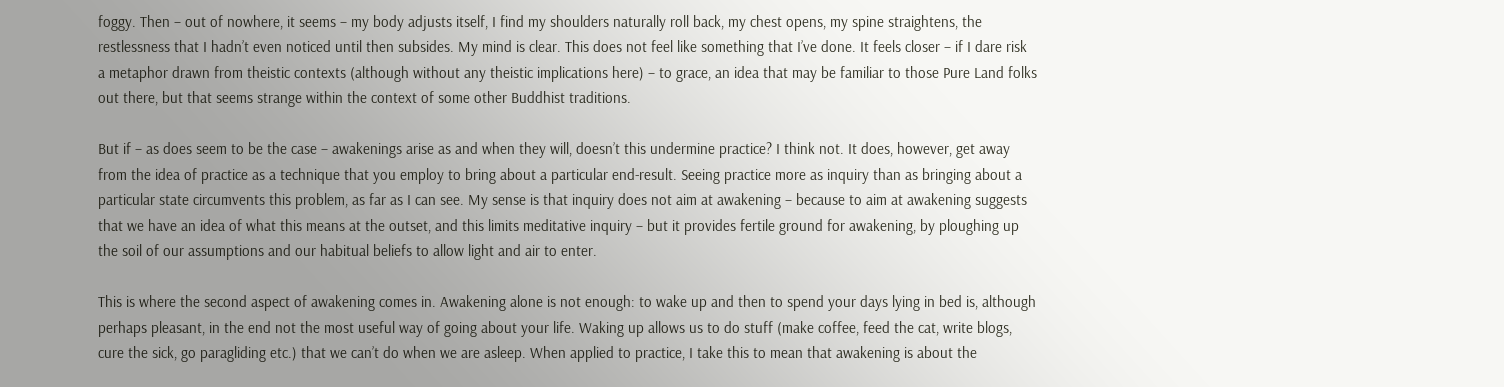foggy. Then – out of nowhere, it seems – my body adjusts itself, I find my shoulders naturally roll back, my chest opens, my spine straightens, the restlessness that I hadn’t even noticed until then subsides. My mind is clear. This does not feel like something that I’ve done. It feels closer – if I dare risk a metaphor drawn from theistic contexts (although without any theistic implications here) – to grace, an idea that may be familiar to those Pure Land folks out there, but that seems strange within the context of some other Buddhist traditions.

But if – as does seem to be the case – awakenings arise as and when they will, doesn’t this undermine practice? I think not. It does, however, get away from the idea of practice as a technique that you employ to bring about a particular end-result. Seeing practice more as inquiry than as bringing about a particular state circumvents this problem, as far as I can see. My sense is that inquiry does not aim at awakening – because to aim at awakening suggests that we have an idea of what this means at the outset, and this limits meditative inquiry – but it provides fertile ground for awakening, by ploughing up the soil of our assumptions and our habitual beliefs to allow light and air to enter.

This is where the second aspect of awakening comes in. Awakening alone is not enough: to wake up and then to spend your days lying in bed is, although perhaps pleasant, in the end not the most useful way of going about your life. Waking up allows us to do stuff (make coffee, feed the cat, write blogs, cure the sick, go paragliding etc.) that we can’t do when we are asleep. When applied to practice, I take this to mean that awakening is about the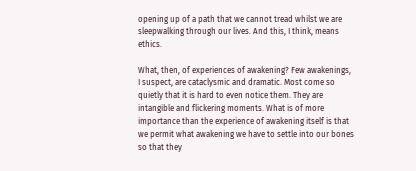opening up of a path that we cannot tread whilst we are sleepwalking through our lives. And this, I think, means ethics.

What, then, of experiences of awakening? Few awakenings, I suspect, are cataclysmic and dramatic. Most come so quietly that it is hard to even notice them. They are intangible and flickering moments. What is of more importance than the experience of awakening itself is that we permit what awakening we have to settle into our bones so that they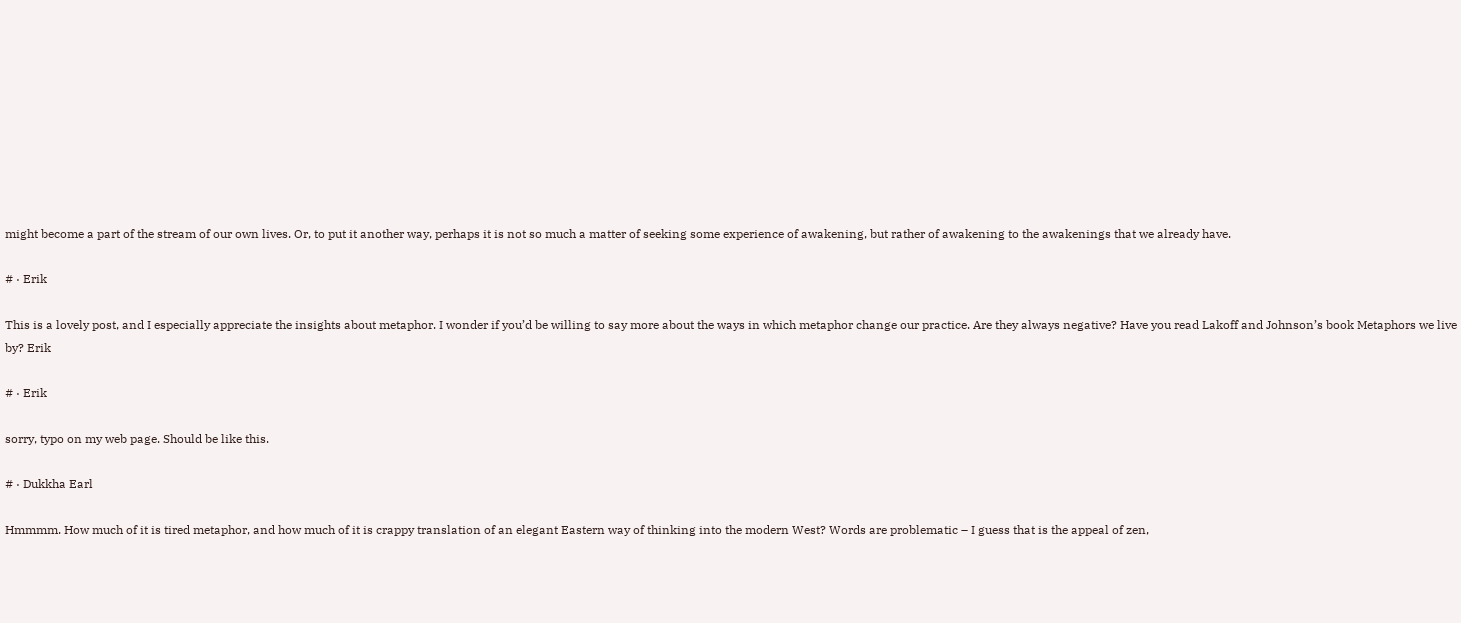might become a part of the stream of our own lives. Or, to put it another way, perhaps it is not so much a matter of seeking some experience of awakening, but rather of awakening to the awakenings that we already have.

# · Erik

This is a lovely post, and I especially appreciate the insights about metaphor. I wonder if you’d be willing to say more about the ways in which metaphor change our practice. Are they always negative? Have you read Lakoff and Johnson’s book Metaphors we live by? Erik

# · Erik

sorry, typo on my web page. Should be like this.

# · Dukkha Earl

Hmmmm. How much of it is tired metaphor, and how much of it is crappy translation of an elegant Eastern way of thinking into the modern West? Words are problematic – I guess that is the appeal of zen,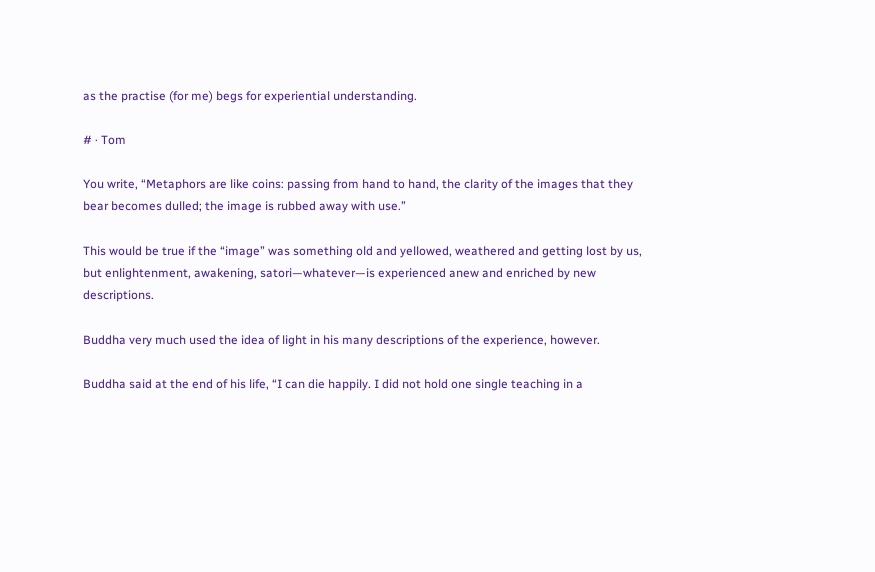as the practise (for me) begs for experiential understanding.

# · Tom

You write, “Metaphors are like coins: passing from hand to hand, the clarity of the images that they bear becomes dulled; the image is rubbed away with use.”

This would be true if the “image” was something old and yellowed, weathered and getting lost by us, but enlightenment, awakening, satori—whatever—is experienced anew and enriched by new descriptions.

Buddha very much used the idea of light in his many descriptions of the experience, however.

Buddha said at the end of his life, “I can die happily. I did not hold one single teaching in a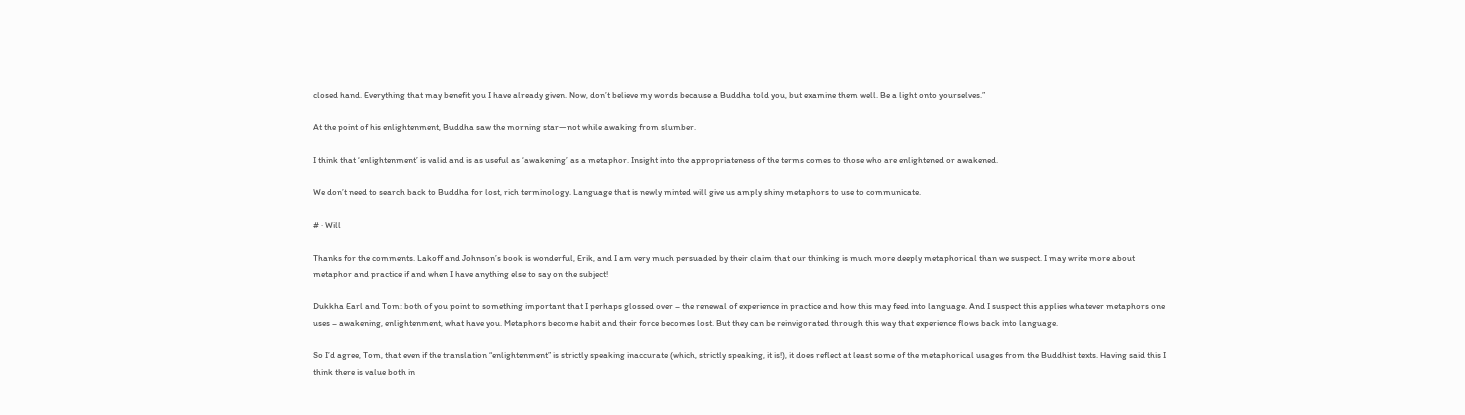closed hand. Everything that may benefit you I have already given. Now, don’t believe my words because a Buddha told you, but examine them well. Be a light onto yourselves.”

At the point of his enlightenment, Buddha saw the morning star—not while awaking from slumber.

I think that ‘enlightenment’ is valid and is as useful as ‘awakening’ as a metaphor. Insight into the appropriateness of the terms comes to those who are enlightened or awakened.

We don’t need to search back to Buddha for lost, rich terminology. Language that is newly minted will give us amply shiny metaphors to use to communicate.

# · Will

Thanks for the comments. Lakoff and Johnson’s book is wonderful, Erik, and I am very much persuaded by their claim that our thinking is much more deeply metaphorical than we suspect. I may write more about metaphor and practice if and when I have anything else to say on the subject!

Dukkha Earl and Tom: both of you point to something important that I perhaps glossed over – the renewal of experience in practice and how this may feed into language. And I suspect this applies whatever metaphors one uses – awakening, enlightenment, what have you. Metaphors become habit and their force becomes lost. But they can be reinvigorated through this way that experience flows back into language.

So I’d agree, Tom, that even if the translation “enlightenment” is strictly speaking inaccurate (which, strictly speaking, it is!), it does reflect at least some of the metaphorical usages from the Buddhist texts. Having said this I think there is value both in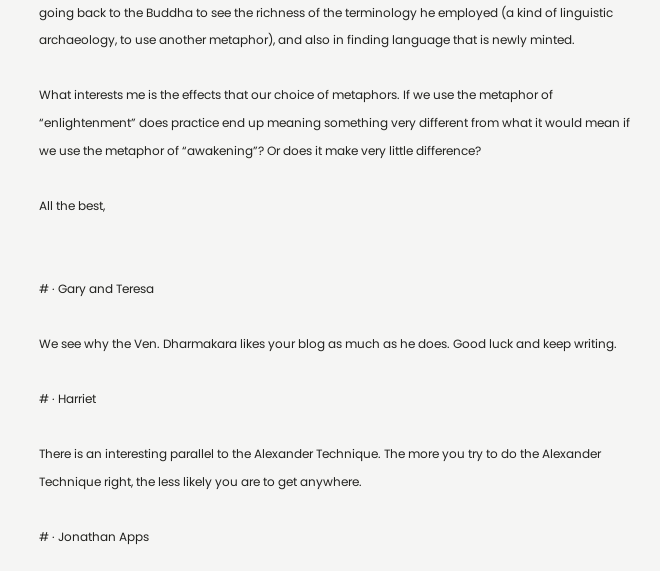going back to the Buddha to see the richness of the terminology he employed (a kind of linguistic archaeology, to use another metaphor), and also in finding language that is newly minted.

What interests me is the effects that our choice of metaphors. If we use the metaphor of “enlightenment” does practice end up meaning something very different from what it would mean if we use the metaphor of “awakening”? Or does it make very little difference?

All the best,


# · Gary and Teresa

We see why the Ven. Dharmakara likes your blog as much as he does. Good luck and keep writing.

# · Harriet

There is an interesting parallel to the Alexander Technique. The more you try to do the Alexander Technique right, the less likely you are to get anywhere.

# · Jonathan Apps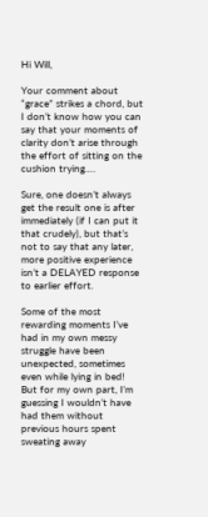Hi Will,

Your comment about “grace” strikes a chord, but I don’t know how you can say that your moments of clarity don’t arise through the effort of sitting on the cushion trying….

Sure, one doesn’t always get the result one is after immediately (if I can put it that crudely), but that’s not to say that any later, more positive experience isn’t a DELAYED response to earlier effort.

Some of the most rewarding moments I’ve had in my own messy struggle have been unexpected, sometimes even while lying in bed! But for my own part, I’m guessing I wouldn’t have had them without previous hours spent sweating away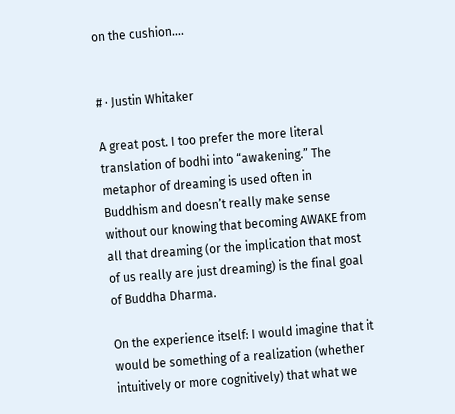on the cushion….


# · Justin Whitaker

A great post. I too prefer the more literal translation of bodhi into “awakening.” The metaphor of dreaming is used often in Buddhism and doesn’t really make sense without our knowing that becoming AWAKE from all that dreaming (or the implication that most of us really are just dreaming) is the final goal of Buddha Dharma.

On the experience itself: I would imagine that it would be something of a realization (whether intuitively or more cognitively) that what we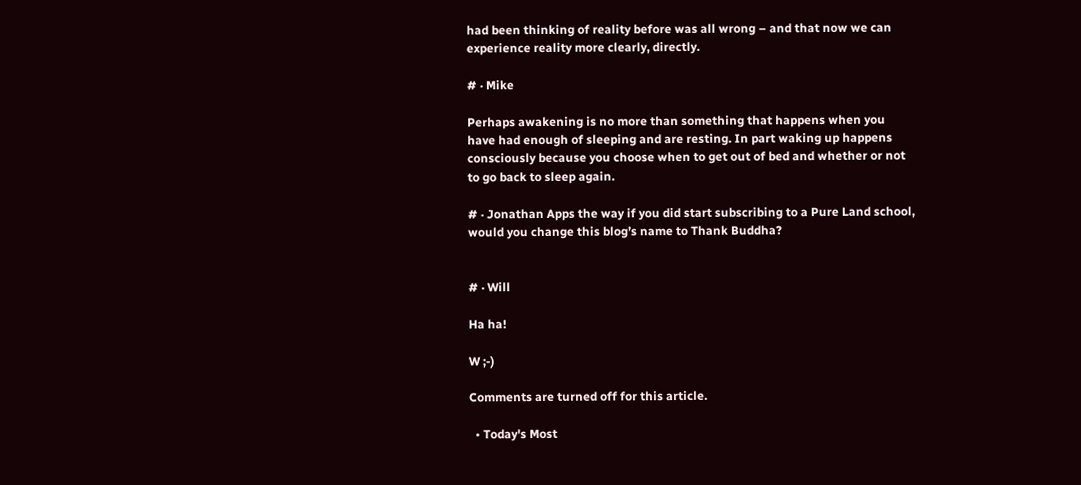had been thinking of reality before was all wrong – and that now we can experience reality more clearly, directly.

# · Mike

Perhaps awakening is no more than something that happens when you have had enough of sleeping and are resting. In part waking up happens consciously because you choose when to get out of bed and whether or not to go back to sleep again.

# · Jonathan Apps the way if you did start subscribing to a Pure Land school, would you change this blog’s name to Thank Buddha?


# · Will

Ha ha!

W ;-)

Comments are turned off for this article.

  • Today's Most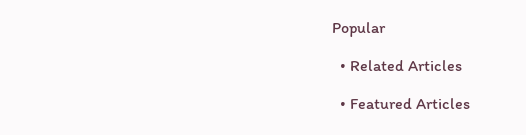Popular

  • Related Articles

  • Featured Articles